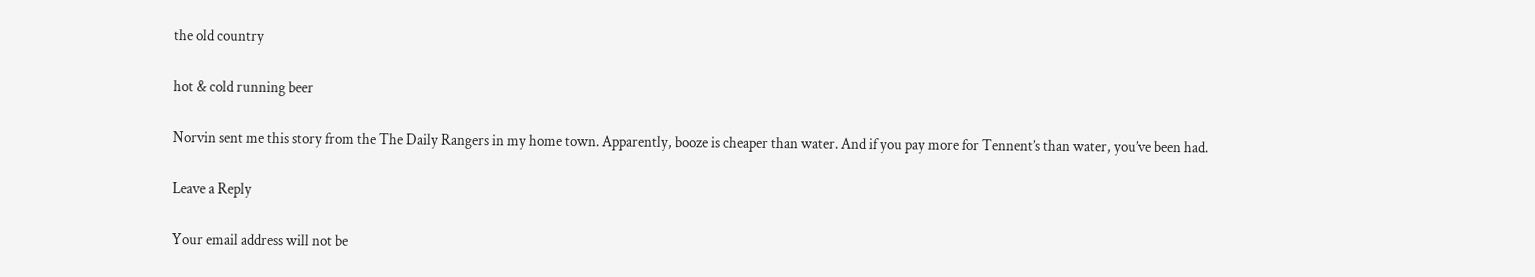the old country

hot & cold running beer

Norvin sent me this story from the The Daily Rangers in my home town. Apparently, booze is cheaper than water. And if you pay more for Tennent’s than water, you’ve been had.

Leave a Reply

Your email address will not be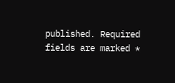published. Required fields are marked *